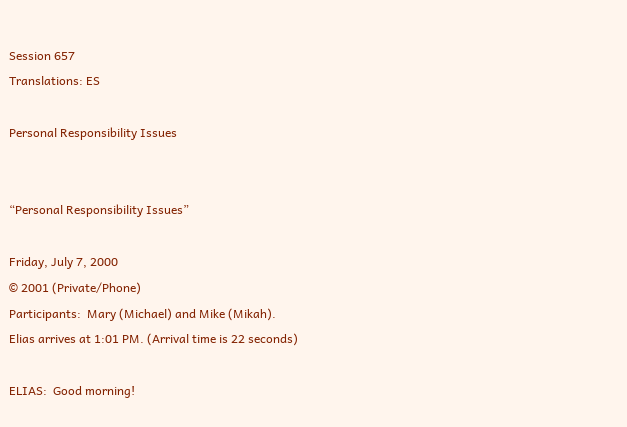Session 657
Translations: ES

Personal Responsibility Issues


“Personal Responsibility Issues”

Friday, July 7, 2000
© 2001 (Private/Phone)
Participants:  Mary (Michael) and Mike (Mikah).
Elias arrives at 1:01 PM. (Arrival time is 22 seconds)

ELIAS:  Good morning!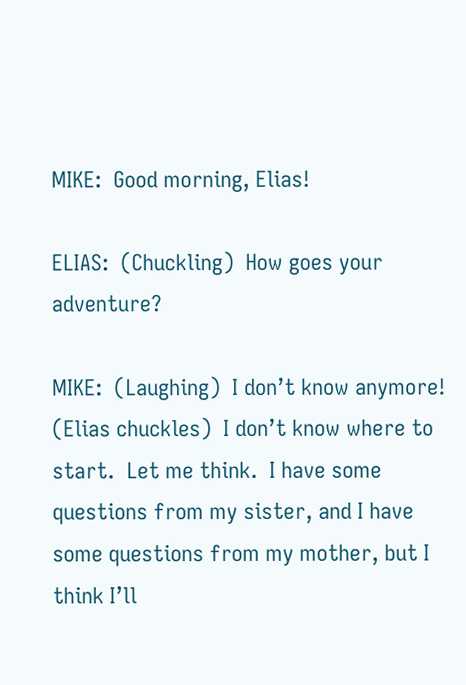MIKE:  Good morning, Elias!

ELIAS:  (Chuckling)  How goes your adventure?

MIKE:  (Laughing)  I don’t know anymore! (Elias chuckles)  I don’t know where to start.  Let me think.  I have some questions from my sister, and I have some questions from my mother, but I think I’ll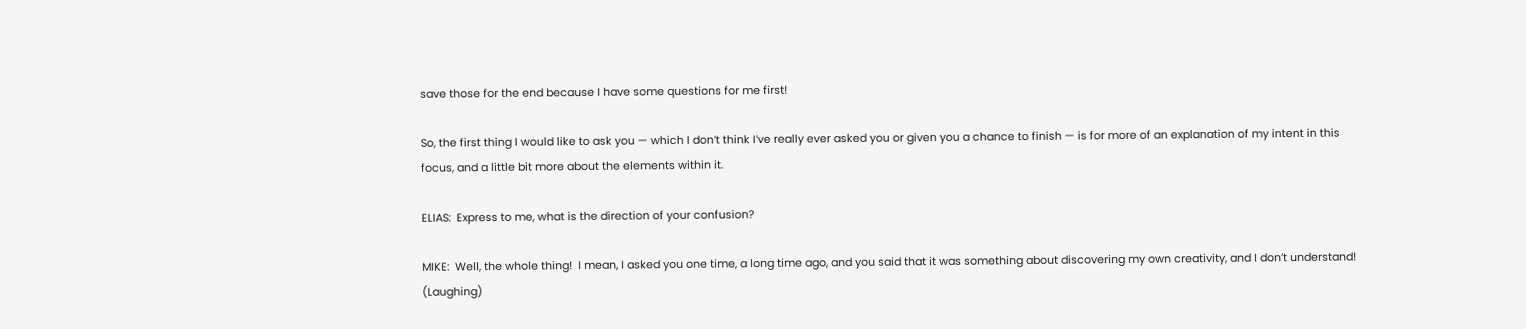save those for the end because I have some questions for me first!

So, the first thing I would like to ask you — which I don’t think I’ve really ever asked you or given you a chance to finish — is for more of an explanation of my intent in this focus, and a little bit more about the elements within it.

ELIAS:  Express to me, what is the direction of your confusion?

MIKE:  Well, the whole thing!  I mean, I asked you one time, a long time ago, and you said that it was something about discovering my own creativity, and I don’t understand! (Laughing)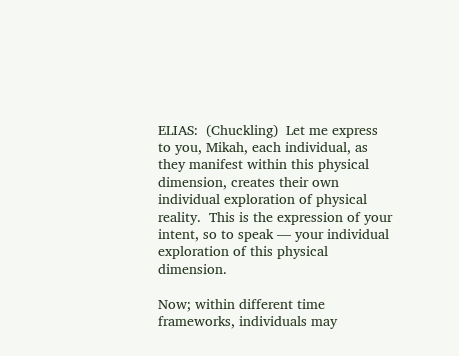ELIAS:  (Chuckling)  Let me express to you, Mikah, each individual, as they manifest within this physical dimension, creates their own individual exploration of physical reality.  This is the expression of your intent, so to speak — your individual exploration of this physical dimension.

Now; within different time frameworks, individuals may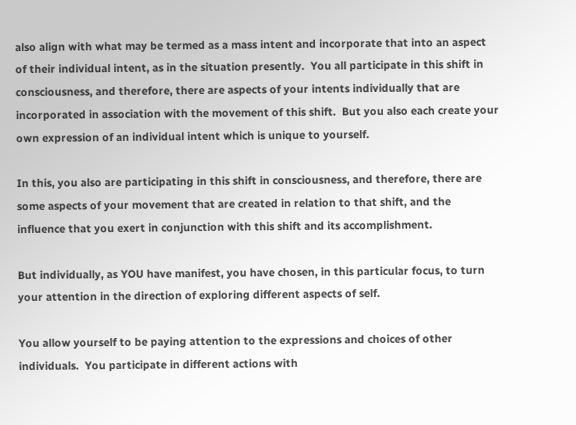also align with what may be termed as a mass intent and incorporate that into an aspect of their individual intent, as in the situation presently.  You all participate in this shift in consciousness, and therefore, there are aspects of your intents individually that are incorporated in association with the movement of this shift.  But you also each create your own expression of an individual intent which is unique to yourself.

In this, you also are participating in this shift in consciousness, and therefore, there are some aspects of your movement that are created in relation to that shift, and the influence that you exert in conjunction with this shift and its accomplishment.

But individually, as YOU have manifest, you have chosen, in this particular focus, to turn your attention in the direction of exploring different aspects of self.

You allow yourself to be paying attention to the expressions and choices of other individuals.  You participate in different actions with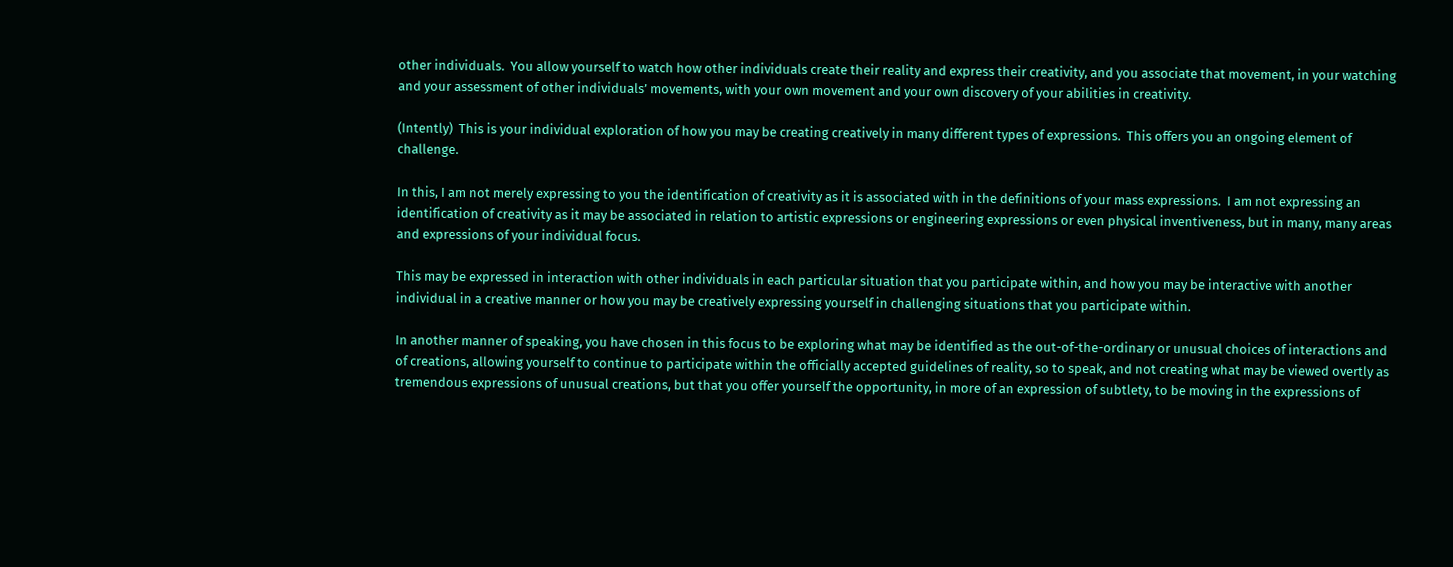other individuals.  You allow yourself to watch how other individuals create their reality and express their creativity, and you associate that movement, in your watching and your assessment of other individuals’ movements, with your own movement and your own discovery of your abilities in creativity.

(Intently)  This is your individual exploration of how you may be creating creatively in many different types of expressions.  This offers you an ongoing element of challenge.

In this, I am not merely expressing to you the identification of creativity as it is associated with in the definitions of your mass expressions.  I am not expressing an identification of creativity as it may be associated in relation to artistic expressions or engineering expressions or even physical inventiveness, but in many, many areas and expressions of your individual focus.

This may be expressed in interaction with other individuals in each particular situation that you participate within, and how you may be interactive with another individual in a creative manner or how you may be creatively expressing yourself in challenging situations that you participate within.

In another manner of speaking, you have chosen in this focus to be exploring what may be identified as the out-of-the-ordinary or unusual choices of interactions and of creations, allowing yourself to continue to participate within the officially accepted guidelines of reality, so to speak, and not creating what may be viewed overtly as tremendous expressions of unusual creations, but that you offer yourself the opportunity, in more of an expression of subtlety, to be moving in the expressions of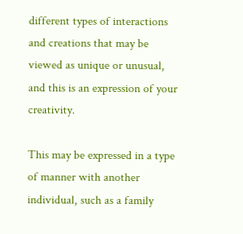different types of interactions and creations that may be viewed as unique or unusual, and this is an expression of your creativity.

This may be expressed in a type of manner with another individual, such as a family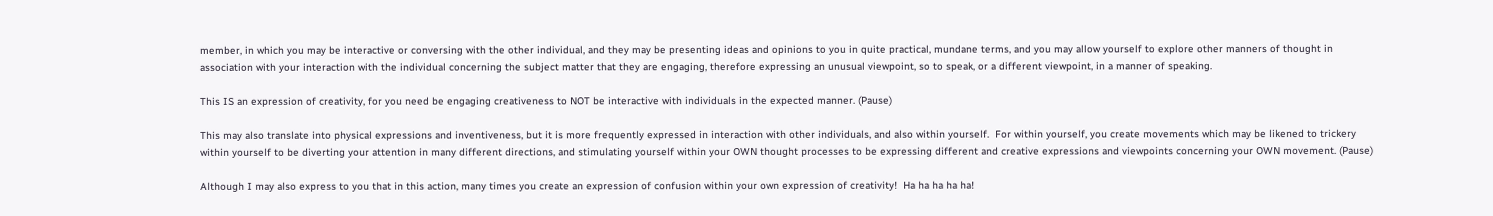member, in which you may be interactive or conversing with the other individual, and they may be presenting ideas and opinions to you in quite practical, mundane terms, and you may allow yourself to explore other manners of thought in association with your interaction with the individual concerning the subject matter that they are engaging, therefore expressing an unusual viewpoint, so to speak, or a different viewpoint, in a manner of speaking.

This IS an expression of creativity, for you need be engaging creativeness to NOT be interactive with individuals in the expected manner. (Pause)

This may also translate into physical expressions and inventiveness, but it is more frequently expressed in interaction with other individuals, and also within yourself.  For within yourself, you create movements which may be likened to trickery within yourself to be diverting your attention in many different directions, and stimulating yourself within your OWN thought processes to be expressing different and creative expressions and viewpoints concerning your OWN movement. (Pause)

Although I may also express to you that in this action, many times you create an expression of confusion within your own expression of creativity!  Ha ha ha ha ha!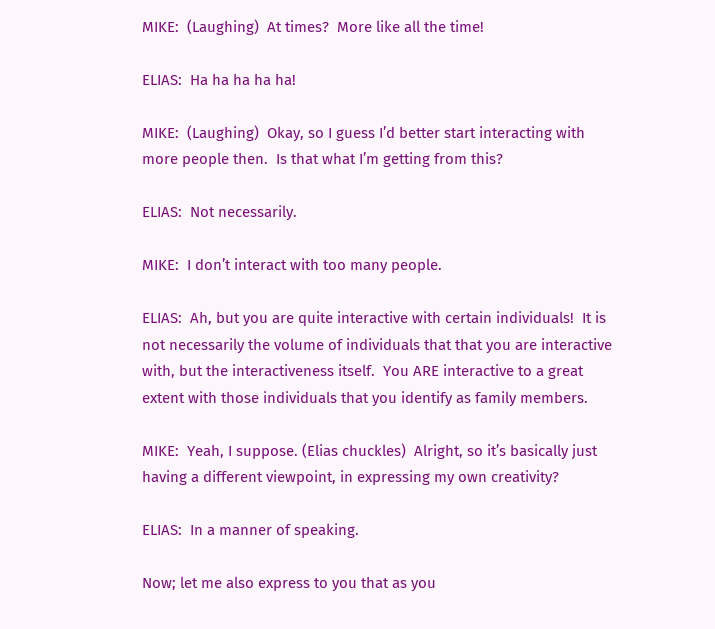MIKE:  (Laughing)  At times?  More like all the time!

ELIAS:  Ha ha ha ha ha!

MIKE:  (Laughing)  Okay, so I guess I’d better start interacting with more people then.  Is that what I’m getting from this?

ELIAS:  Not necessarily.

MIKE:  I don’t interact with too many people.

ELIAS:  Ah, but you are quite interactive with certain individuals!  It is not necessarily the volume of individuals that that you are interactive with, but the interactiveness itself.  You ARE interactive to a great extent with those individuals that you identify as family members.

MIKE:  Yeah, I suppose. (Elias chuckles)  Alright, so it’s basically just having a different viewpoint, in expressing my own creativity?

ELIAS:  In a manner of speaking.

Now; let me also express to you that as you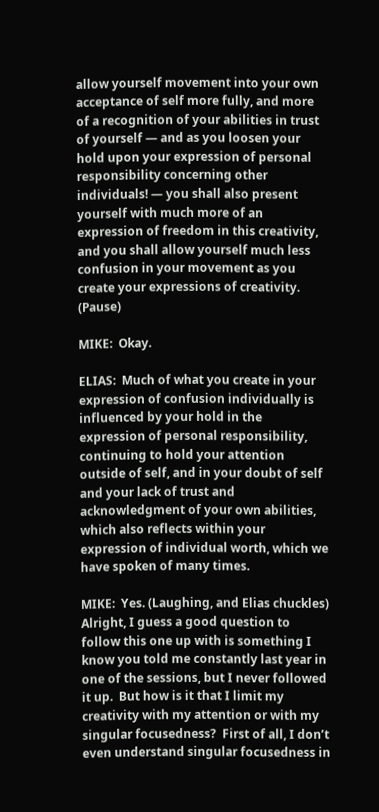allow yourself movement into your own acceptance of self more fully, and more of a recognition of your abilities in trust of yourself — and as you loosen your hold upon your expression of personal responsibility concerning other individuals! — you shall also present yourself with much more of an expression of freedom in this creativity, and you shall allow yourself much less confusion in your movement as you create your expressions of creativity. (Pause)

MIKE:  Okay.

ELIAS:  Much of what you create in your expression of confusion individually is influenced by your hold in the expression of personal responsibility, continuing to hold your attention outside of self, and in your doubt of self and your lack of trust and acknowledgment of your own abilities, which also reflects within your expression of individual worth, which we have spoken of many times.

MIKE:  Yes. (Laughing, and Elias chuckles)  Alright, I guess a good question to follow this one up with is something I know you told me constantly last year in one of the sessions, but I never followed it up.  But how is it that I limit my creativity with my attention or with my singular focusedness?  First of all, I don’t even understand singular focusedness in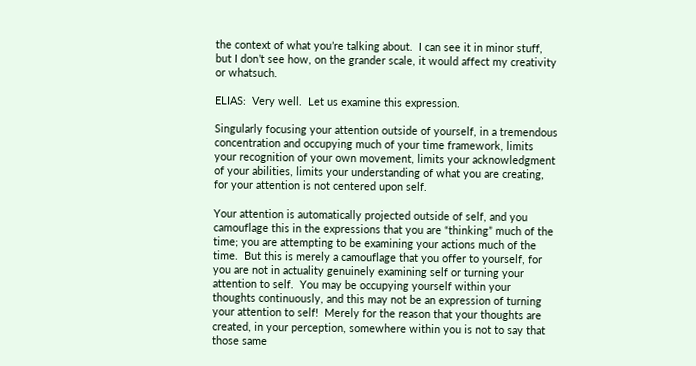the context of what you’re talking about.  I can see it in minor stuff, but I don’t see how, on the grander scale, it would affect my creativity or whatsuch.

ELIAS:  Very well.  Let us examine this expression.

Singularly focusing your attention outside of yourself, in a tremendous concentration and occupying much of your time framework, limits your recognition of your own movement, limits your acknowledgment of your abilities, limits your understanding of what you are creating, for your attention is not centered upon self.

Your attention is automatically projected outside of self, and you camouflage this in the expressions that you are “thinking” much of the time; you are attempting to be examining your actions much of the time.  But this is merely a camouflage that you offer to yourself, for you are not in actuality genuinely examining self or turning your attention to self.  You may be occupying yourself within your thoughts continuously, and this may not be an expression of turning your attention to self!  Merely for the reason that your thoughts are created, in your perception, somewhere within you is not to say that those same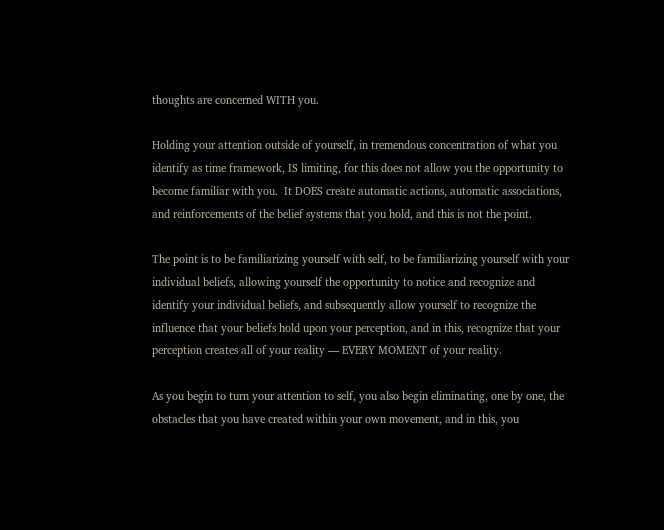thoughts are concerned WITH you.

Holding your attention outside of yourself, in tremendous concentration of what you identify as time framework, IS limiting, for this does not allow you the opportunity to become familiar with you.  It DOES create automatic actions, automatic associations, and reinforcements of the belief systems that you hold, and this is not the point.

The point is to be familiarizing yourself with self, to be familiarizing yourself with your individual beliefs, allowing yourself the opportunity to notice and recognize and identify your individual beliefs, and subsequently allow yourself to recognize the influence that your beliefs hold upon your perception, and in this, recognize that your perception creates all of your reality — EVERY MOMENT of your reality.

As you begin to turn your attention to self, you also begin eliminating, one by one, the obstacles that you have created within your own movement, and in this, you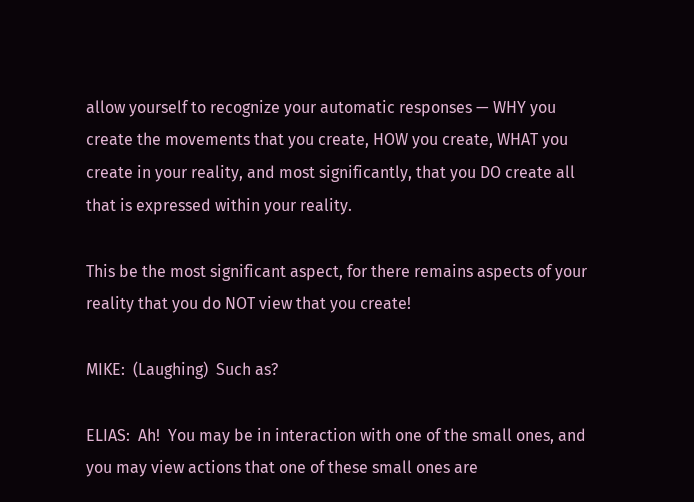allow yourself to recognize your automatic responses — WHY you create the movements that you create, HOW you create, WHAT you create in your reality, and most significantly, that you DO create all that is expressed within your reality.

This be the most significant aspect, for there remains aspects of your reality that you do NOT view that you create!

MIKE:  (Laughing)  Such as?

ELIAS:  Ah!  You may be in interaction with one of the small ones, and you may view actions that one of these small ones are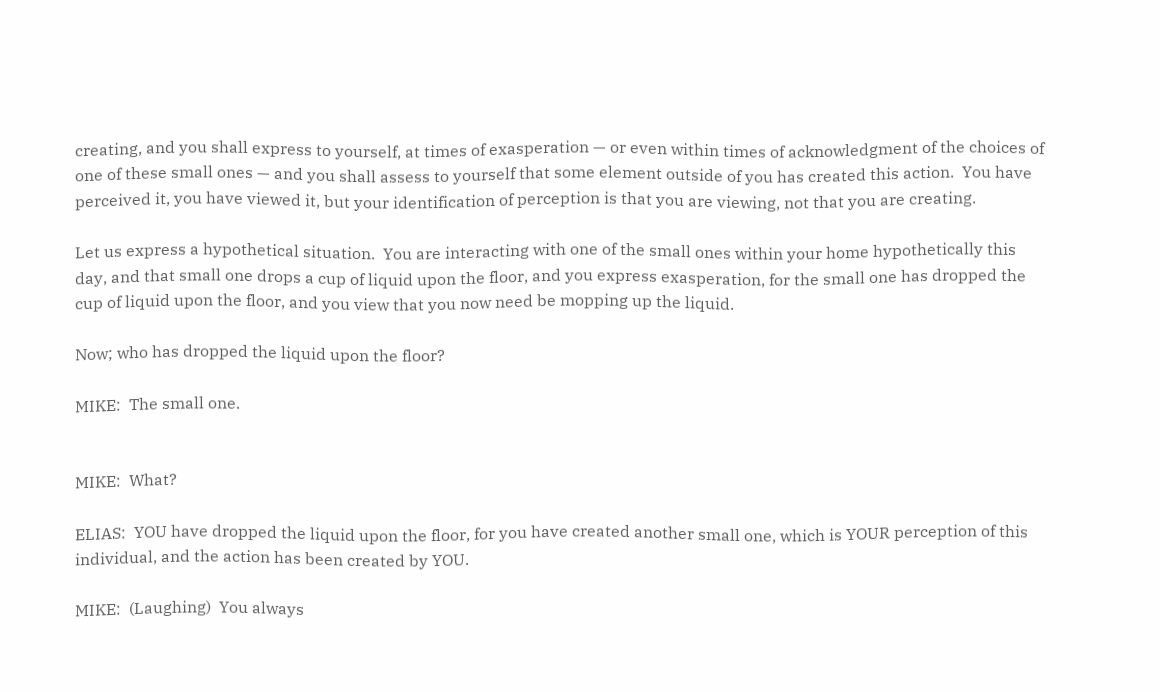creating, and you shall express to yourself, at times of exasperation — or even within times of acknowledgment of the choices of one of these small ones — and you shall assess to yourself that some element outside of you has created this action.  You have perceived it, you have viewed it, but your identification of perception is that you are viewing, not that you are creating.

Let us express a hypothetical situation.  You are interacting with one of the small ones within your home hypothetically this day, and that small one drops a cup of liquid upon the floor, and you express exasperation, for the small one has dropped the cup of liquid upon the floor, and you view that you now need be mopping up the liquid.

Now; who has dropped the liquid upon the floor?

MIKE:  The small one.


MIKE:  What?

ELIAS:  YOU have dropped the liquid upon the floor, for you have created another small one, which is YOUR perception of this individual, and the action has been created by YOU.

MIKE:  (Laughing)  You always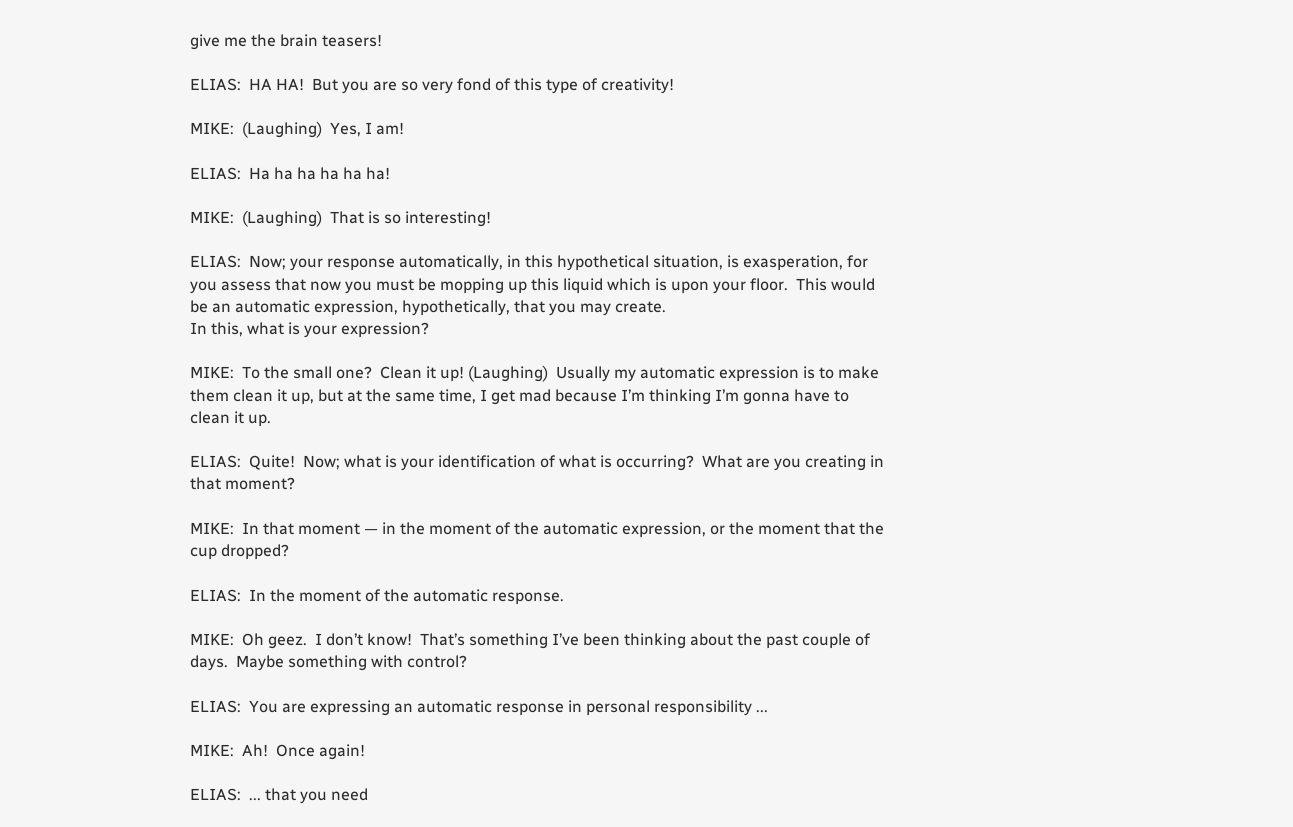give me the brain teasers!

ELIAS:  HA HA!  But you are so very fond of this type of creativity!

MIKE:  (Laughing)  Yes, I am!

ELIAS:  Ha ha ha ha ha ha!

MIKE:  (Laughing)  That is so interesting!

ELIAS:  Now; your response automatically, in this hypothetical situation, is exasperation, for you assess that now you must be mopping up this liquid which is upon your floor.  This would be an automatic expression, hypothetically, that you may create.
In this, what is your expression?

MIKE:  To the small one?  Clean it up! (Laughing)  Usually my automatic expression is to make them clean it up, but at the same time, I get mad because I’m thinking I’m gonna have to clean it up.

ELIAS:  Quite!  Now; what is your identification of what is occurring?  What are you creating in that moment?

MIKE:  In that moment — in the moment of the automatic expression, or the moment that the cup dropped?

ELIAS:  In the moment of the automatic response.

MIKE:  Oh geez.  I don’t know!  That’s something I’ve been thinking about the past couple of days.  Maybe something with control?

ELIAS:  You are expressing an automatic response in personal responsibility ...

MIKE:  Ah!  Once again!

ELIAS:  ... that you need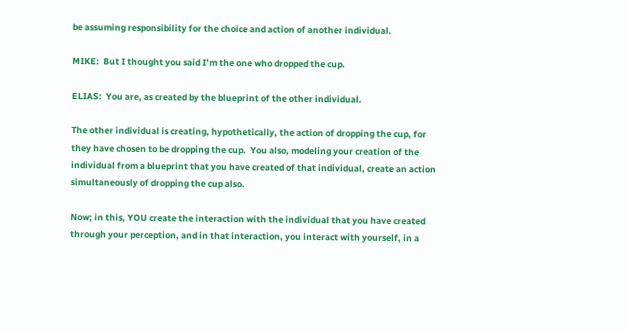be assuming responsibility for the choice and action of another individual.

MIKE:  But I thought you said I’m the one who dropped the cup.

ELIAS:  You are, as created by the blueprint of the other individual.

The other individual is creating, hypothetically, the action of dropping the cup, for they have chosen to be dropping the cup.  You also, modeling your creation of the individual from a blueprint that you have created of that individual, create an action simultaneously of dropping the cup also.

Now; in this, YOU create the interaction with the individual that you have created through your perception, and in that interaction, you interact with yourself, in a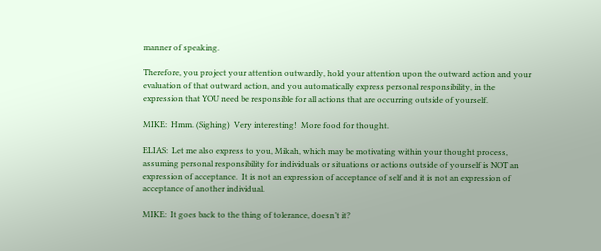manner of speaking.

Therefore, you project your attention outwardly, hold your attention upon the outward action and your evaluation of that outward action, and you automatically express personal responsibility, in the expression that YOU need be responsible for all actions that are occurring outside of yourself.

MIKE:  Hmm. (Sighing)  Very interesting!  More food for thought.

ELIAS:  Let me also express to you, Mikah, which may be motivating within your thought process, assuming personal responsibility for individuals or situations or actions outside of yourself is NOT an expression of acceptance.  It is not an expression of acceptance of self and it is not an expression of acceptance of another individual.

MIKE:  It goes back to the thing of tolerance, doesn’t it?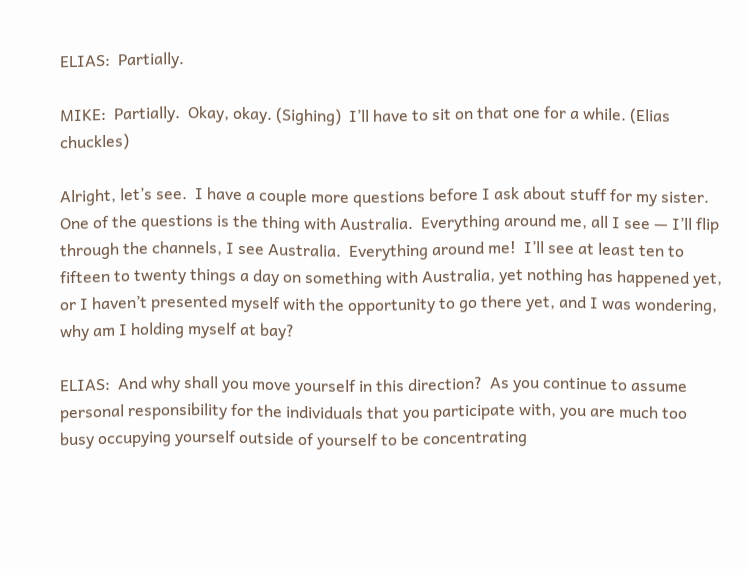ELIAS:  Partially.

MIKE:  Partially.  Okay, okay. (Sighing)  I’ll have to sit on that one for a while. (Elias chuckles)

Alright, let’s see.  I have a couple more questions before I ask about stuff for my sister.  One of the questions is the thing with Australia.  Everything around me, all I see — I’ll flip through the channels, I see Australia.  Everything around me!  I’ll see at least ten to fifteen to twenty things a day on something with Australia, yet nothing has happened yet, or I haven’t presented myself with the opportunity to go there yet, and I was wondering, why am I holding myself at bay?

ELIAS:  And why shall you move yourself in this direction?  As you continue to assume personal responsibility for the individuals that you participate with, you are much too busy occupying yourself outside of yourself to be concentrating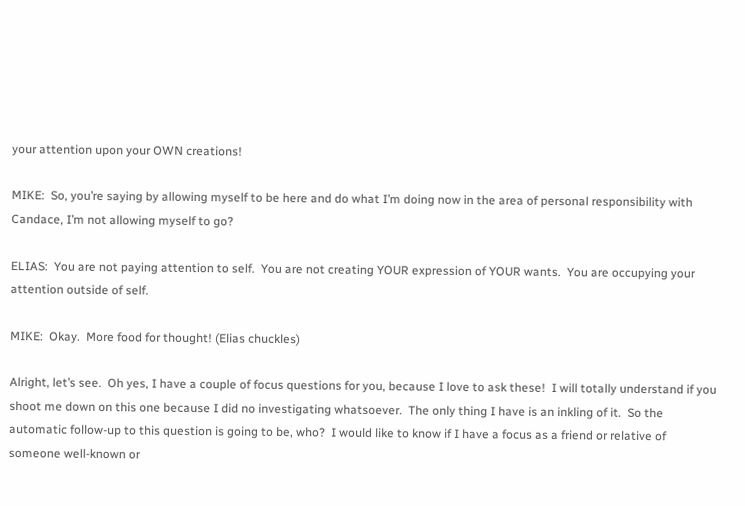your attention upon your OWN creations!

MIKE:  So, you’re saying by allowing myself to be here and do what I’m doing now in the area of personal responsibility with Candace, I’m not allowing myself to go?

ELIAS:  You are not paying attention to self.  You are not creating YOUR expression of YOUR wants.  You are occupying your attention outside of self.

MIKE:  Okay.  More food for thought! (Elias chuckles)

Alright, let’s see.  Oh yes, I have a couple of focus questions for you, because I love to ask these!  I will totally understand if you shoot me down on this one because I did no investigating whatsoever.  The only thing I have is an inkling of it.  So the automatic follow-up to this question is going to be, who?  I would like to know if I have a focus as a friend or relative of someone well-known or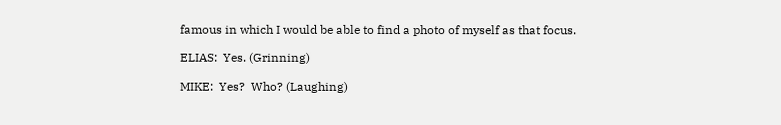famous in which I would be able to find a photo of myself as that focus.

ELIAS:  Yes. (Grinning)

MIKE:  Yes?  Who? (Laughing)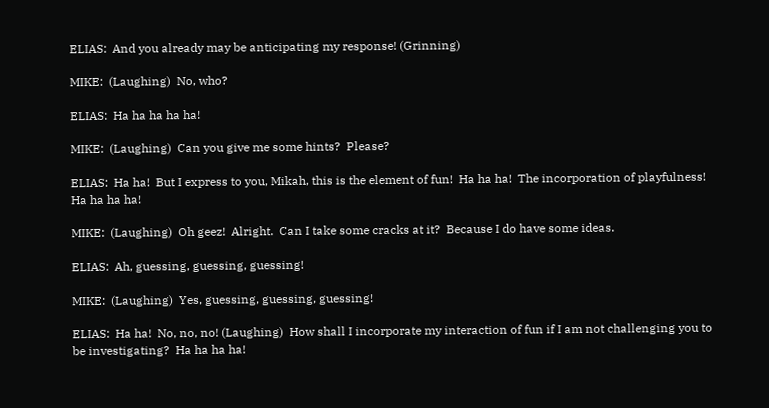ELIAS:  And you already may be anticipating my response! (Grinning)

MIKE:  (Laughing)  No, who?

ELIAS:  Ha ha ha ha ha!

MIKE:  (Laughing)  Can you give me some hints?  Please?

ELIAS:  Ha ha!  But I express to you, Mikah, this is the element of fun!  Ha ha ha!  The incorporation of playfulness!  Ha ha ha ha!

MIKE:  (Laughing)  Oh geez!  Alright.  Can I take some cracks at it?  Because I do have some ideas.

ELIAS:  Ah, guessing, guessing, guessing!

MIKE:  (Laughing)  Yes, guessing, guessing, guessing!

ELIAS:  Ha ha!  No, no, no! (Laughing)  How shall I incorporate my interaction of fun if I am not challenging you to be investigating?  Ha ha ha ha!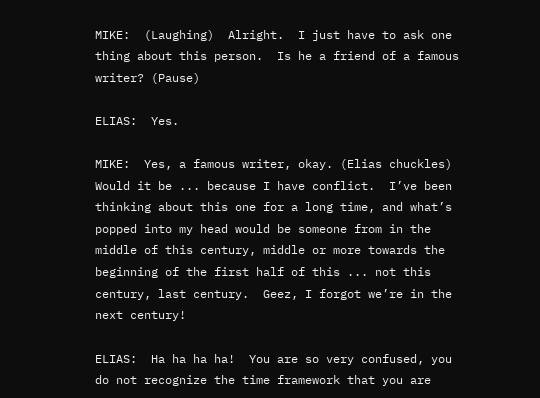MIKE:  (Laughing)  Alright.  I just have to ask one thing about this person.  Is he a friend of a famous writer? (Pause)

ELIAS:  Yes.

MIKE:  Yes, a famous writer, okay. (Elias chuckles)  Would it be ... because I have conflict.  I’ve been thinking about this one for a long time, and what’s popped into my head would be someone from in the middle of this century, middle or more towards the beginning of the first half of this ... not this century, last century.  Geez, I forgot we’re in the next century!

ELIAS:  Ha ha ha ha!  You are so very confused, you do not recognize the time framework that you are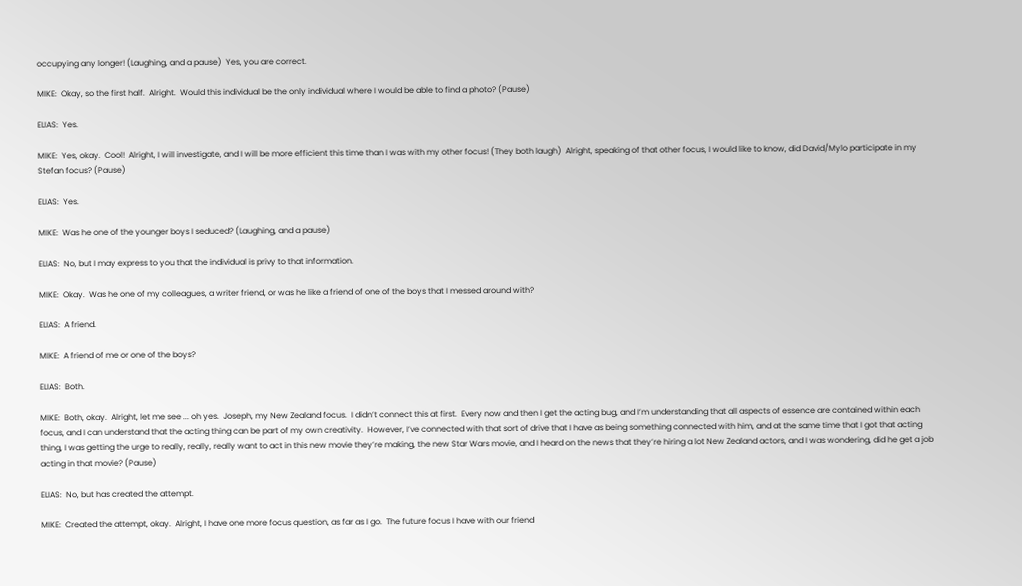occupying any longer! (Laughing, and a pause)  Yes, you are correct.

MIKE:  Okay, so the first half.  Alright.  Would this individual be the only individual where I would be able to find a photo? (Pause)

ELIAS:  Yes.

MIKE:  Yes, okay.  Cool!  Alright, I will investigate, and I will be more efficient this time than I was with my other focus! (They both laugh)  Alright, speaking of that other focus, I would like to know, did David/Mylo participate in my Stefan focus? (Pause)

ELIAS:  Yes.

MIKE:  Was he one of the younger boys I seduced? (Laughing, and a pause)

ELIAS:  No, but I may express to you that the individual is privy to that information.

MIKE:  Okay.  Was he one of my colleagues, a writer friend, or was he like a friend of one of the boys that I messed around with?

ELIAS:  A friend.

MIKE:  A friend of me or one of the boys?

ELIAS:  Both.

MIKE:  Both, okay.  Alright, let me see ... oh yes.  Joseph, my New Zealand focus.  I didn’t connect this at first.  Every now and then I get the acting bug, and I’m understanding that all aspects of essence are contained within each focus, and I can understand that the acting thing can be part of my own creativity.  However, I’ve connected with that sort of drive that I have as being something connected with him, and at the same time that I got that acting thing, I was getting the urge to really, really, really want to act in this new movie they’re making, the new Star Wars movie, and I heard on the news that they’re hiring a lot New Zealand actors, and I was wondering, did he get a job acting in that movie? (Pause)

ELIAS:  No, but has created the attempt.

MIKE:  Created the attempt, okay.  Alright, I have one more focus question, as far as I go.  The future focus I have with our friend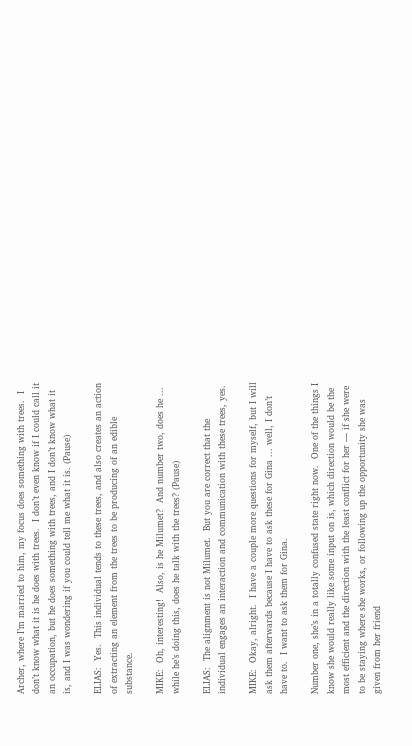Archer, where I’m married to him, my focus does something with trees.  I don’t know what it is he does with trees.  I don’t even know if I could call it an occupation, but he does something with trees, and I don’t know what it is, and I was wondering if you could tell me what it is. (Pause)

ELIAS:  Yes.  This individual tends to these trees, and also creates an action of extracting an element from the trees to be producing of an edible substance.

MIKE:  Oh, interesting!  Also, is he Milumet?  And number two, does he ... while he’s doing this, does he talk with the trees? (Pause)

ELIAS:  The alignment is not Milumet.  But you are correct that the individual engages an interaction and communication with these trees, yes.

MIKE:  Okay, alright.  I have a couple more questions for myself, but I will ask them afterwards because I have to ask these for Gina ... well, I don’t have to.  I want to ask them for Gina.

Number one, she’s in a totally confused state right now.  One of the things I know she would really like some input on is, which direction would be the most efficient and the direction with the least conflict for her — if she were to be staying where she works, or following up the opportunity she was given from her friend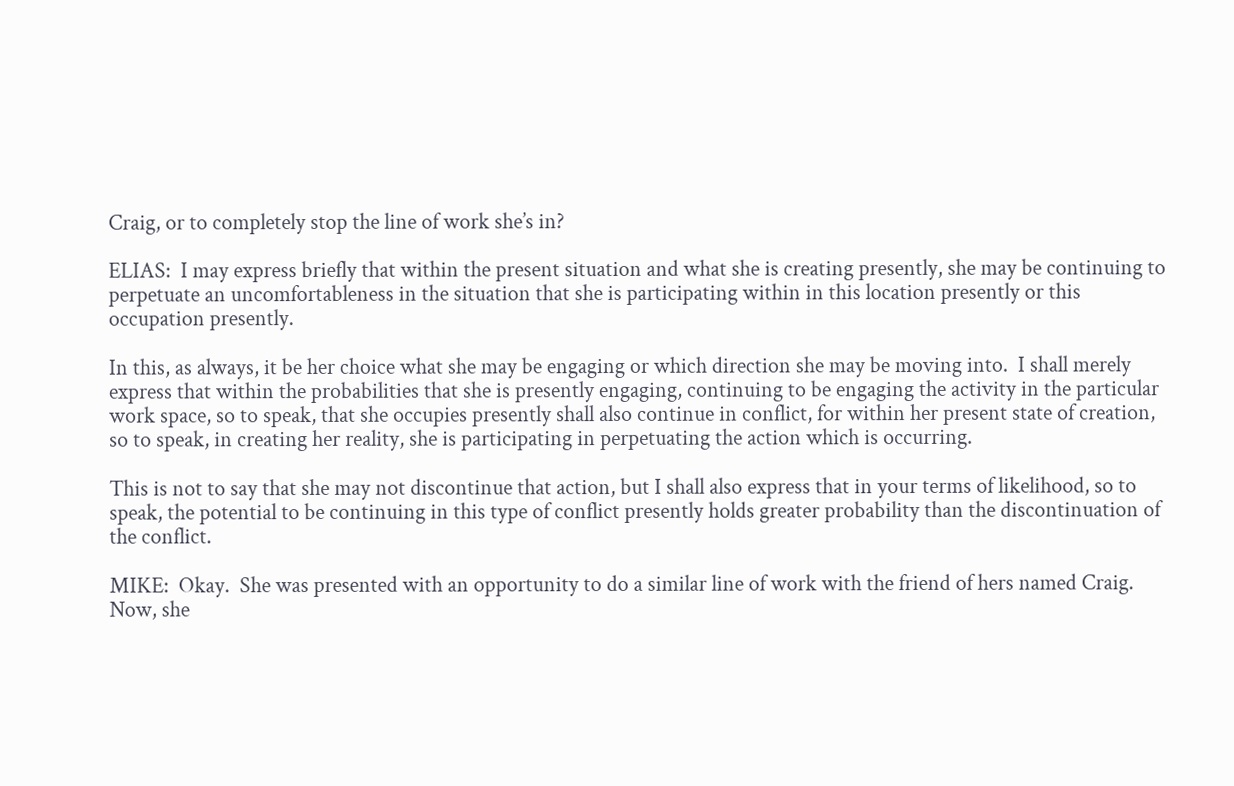Craig, or to completely stop the line of work she’s in?

ELIAS:  I may express briefly that within the present situation and what she is creating presently, she may be continuing to perpetuate an uncomfortableness in the situation that she is participating within in this location presently or this occupation presently.

In this, as always, it be her choice what she may be engaging or which direction she may be moving into.  I shall merely express that within the probabilities that she is presently engaging, continuing to be engaging the activity in the particular work space, so to speak, that she occupies presently shall also continue in conflict, for within her present state of creation, so to speak, in creating her reality, she is participating in perpetuating the action which is occurring.

This is not to say that she may not discontinue that action, but I shall also express that in your terms of likelihood, so to speak, the potential to be continuing in this type of conflict presently holds greater probability than the discontinuation of the conflict.

MIKE:  Okay.  She was presented with an opportunity to do a similar line of work with the friend of hers named Craig.  Now, she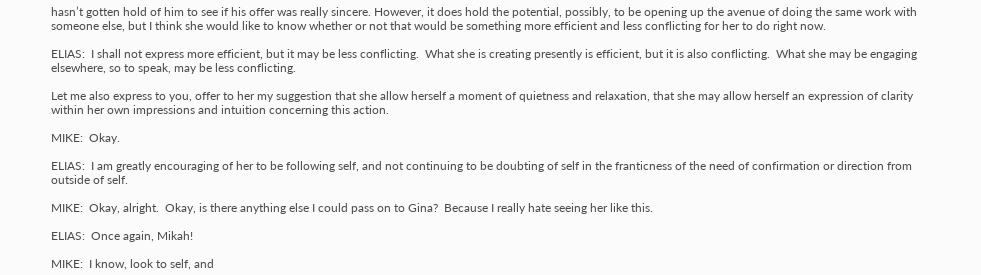hasn’t gotten hold of him to see if his offer was really sincere. However, it does hold the potential, possibly, to be opening up the avenue of doing the same work with someone else, but I think she would like to know whether or not that would be something more efficient and less conflicting for her to do right now.

ELIAS:  I shall not express more efficient, but it may be less conflicting.  What she is creating presently is efficient, but it is also conflicting.  What she may be engaging elsewhere, so to speak, may be less conflicting.

Let me also express to you, offer to her my suggestion that she allow herself a moment of quietness and relaxation, that she may allow herself an expression of clarity within her own impressions and intuition concerning this action.

MIKE:  Okay.

ELIAS:  I am greatly encouraging of her to be following self, and not continuing to be doubting of self in the franticness of the need of confirmation or direction from outside of self.

MIKE:  Okay, alright.  Okay, is there anything else I could pass on to Gina?  Because I really hate seeing her like this.

ELIAS:  Once again, Mikah!

MIKE:  I know, look to self, and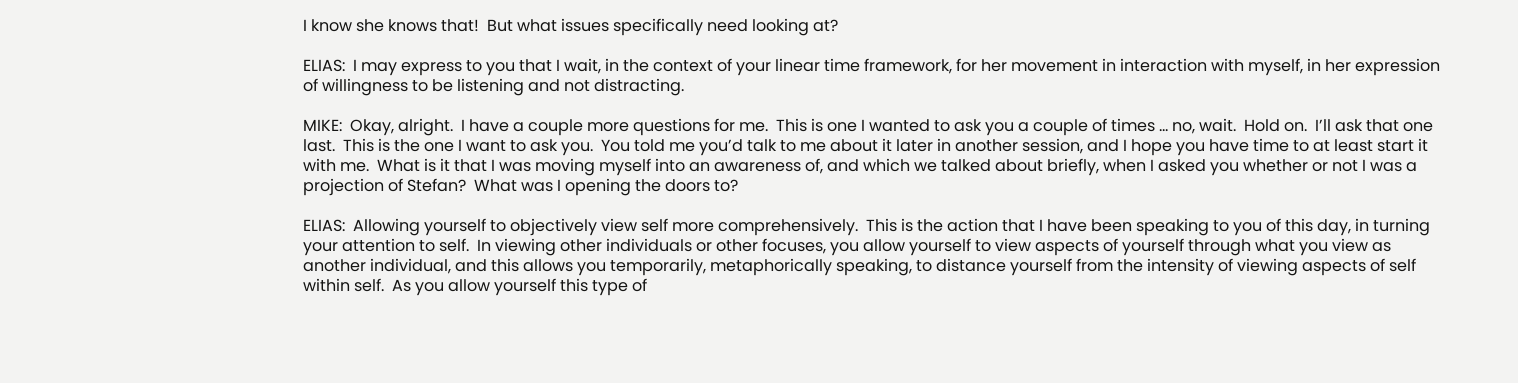I know she knows that!  But what issues specifically need looking at?

ELIAS:  I may express to you that I wait, in the context of your linear time framework, for her movement in interaction with myself, in her expression of willingness to be listening and not distracting.

MIKE:  Okay, alright.  I have a couple more questions for me.  This is one I wanted to ask you a couple of times ... no, wait.  Hold on.  I’ll ask that one last.  This is the one I want to ask you.  You told me you’d talk to me about it later in another session, and I hope you have time to at least start it with me.  What is it that I was moving myself into an awareness of, and which we talked about briefly, when I asked you whether or not I was a projection of Stefan?  What was I opening the doors to?

ELIAS:  Allowing yourself to objectively view self more comprehensively.  This is the action that I have been speaking to you of this day, in turning your attention to self.  In viewing other individuals or other focuses, you allow yourself to view aspects of yourself through what you view as another individual, and this allows you temporarily, metaphorically speaking, to distance yourself from the intensity of viewing aspects of self within self.  As you allow yourself this type of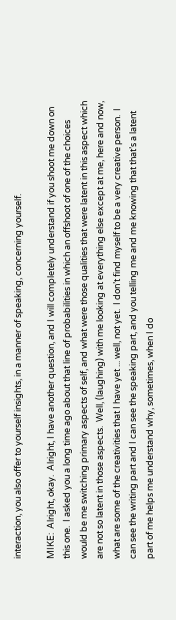interaction, you also offer to yourself insights, in a manner of speaking, concerning yourself.

MIKE:  Alright, okay.  Alright, I have another question, and I will completely understand if you shoot me down on this one.  I asked you a long time ago about that line of probabilities in which an offshoot of one of the choices would be me switching primary aspects of self, and what were those qualities that were latent in this aspect which are not so latent in those aspects.  Well, (laughing) with me looking at everything else except at me, here and now, what are some of the creativities that I have yet ... well, not yet.  I don’t find myself to be a very creative person.  I can see the writing part and I can see the speaking part, and you telling me and me knowing that that’s a latent part of me helps me understand why, sometimes, when I do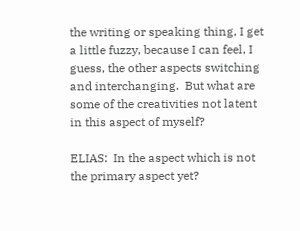the writing or speaking thing, I get a little fuzzy, because I can feel, I guess, the other aspects switching and interchanging.  But what are some of the creativities not latent in this aspect of myself?

ELIAS:  In the aspect which is not the primary aspect yet?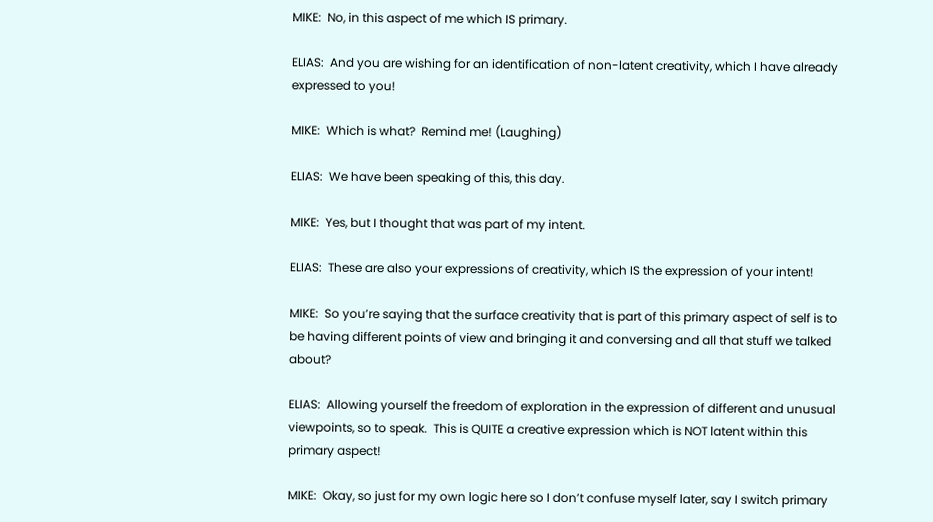MIKE:  No, in this aspect of me which IS primary.

ELIAS:  And you are wishing for an identification of non-latent creativity, which I have already expressed to you!

MIKE:  Which is what?  Remind me! (Laughing)

ELIAS:  We have been speaking of this, this day.

MIKE:  Yes, but I thought that was part of my intent.

ELIAS:  These are also your expressions of creativity, which IS the expression of your intent!

MIKE:  So you’re saying that the surface creativity that is part of this primary aspect of self is to be having different points of view and bringing it and conversing and all that stuff we talked about?

ELIAS:  Allowing yourself the freedom of exploration in the expression of different and unusual viewpoints, so to speak.  This is QUITE a creative expression which is NOT latent within this primary aspect!

MIKE:  Okay, so just for my own logic here so I don’t confuse myself later, say I switch primary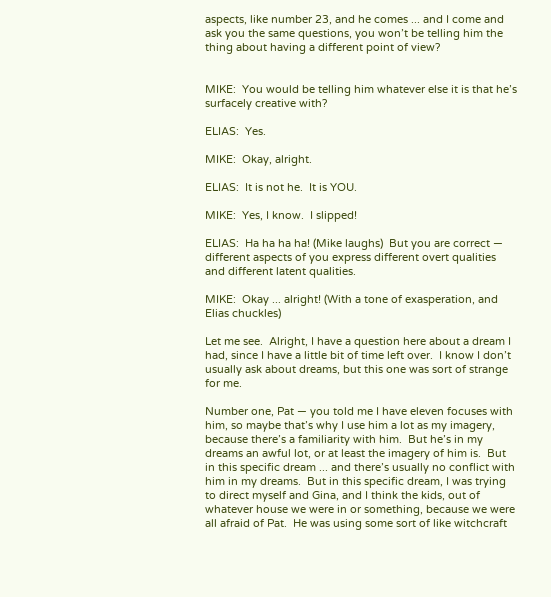aspects, like number 23, and he comes ... and I come and ask you the same questions, you won’t be telling him the thing about having a different point of view?


MIKE:  You would be telling him whatever else it is that he’s surfacely creative with?

ELIAS:  Yes.

MIKE:  Okay, alright.

ELIAS:  It is not he.  It is YOU.

MIKE:  Yes, I know.  I slipped!

ELIAS:  Ha ha ha ha! (Mike laughs)  But you are correct — different aspects of you express different overt qualities and different latent qualities.

MIKE:  Okay ... alright! (With a tone of exasperation, and Elias chuckles)

Let me see.  Alright, I have a question here about a dream I had, since I have a little bit of time left over.  I know I don’t usually ask about dreams, but this one was sort of strange for me.

Number one, Pat — you told me I have eleven focuses with him, so maybe that’s why I use him a lot as my imagery, because there’s a familiarity with him.  But he’s in my dreams an awful lot, or at least the imagery of him is.  But in this specific dream ... and there’s usually no conflict with him in my dreams.  But in this specific dream, I was trying to direct myself and Gina, and I think the kids, out of whatever house we were in or something, because we were all afraid of Pat.  He was using some sort of like witchcraft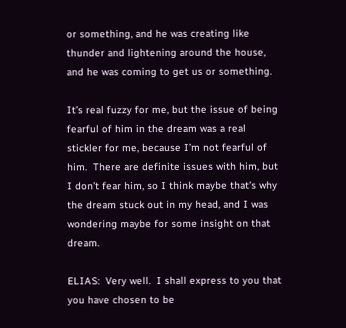or something, and he was creating like thunder and lightening around the house, and he was coming to get us or something.

It’s real fuzzy for me, but the issue of being fearful of him in the dream was a real stickler for me, because I’m not fearful of him.  There are definite issues with him, but I don’t fear him, so I think maybe that’s why the dream stuck out in my head, and I was wondering maybe for some insight on that dream.

ELIAS:  Very well.  I shall express to you that you have chosen to be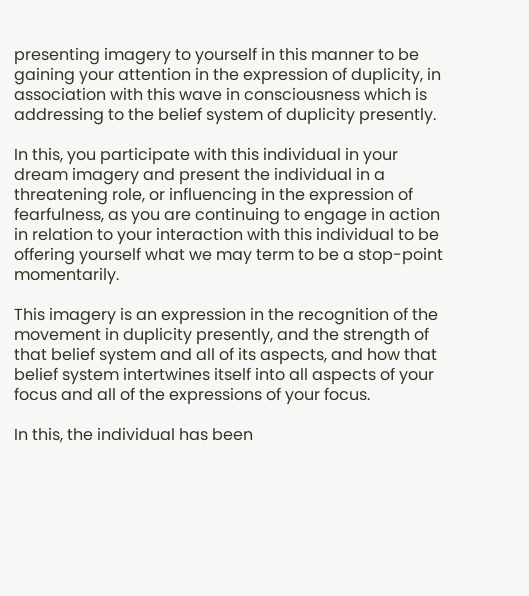presenting imagery to yourself in this manner to be gaining your attention in the expression of duplicity, in association with this wave in consciousness which is addressing to the belief system of duplicity presently.

In this, you participate with this individual in your dream imagery and present the individual in a threatening role, or influencing in the expression of fearfulness, as you are continuing to engage in action in relation to your interaction with this individual to be offering yourself what we may term to be a stop-point momentarily.

This imagery is an expression in the recognition of the movement in duplicity presently, and the strength of that belief system and all of its aspects, and how that belief system intertwines itself into all aspects of your focus and all of the expressions of your focus.

In this, the individual has been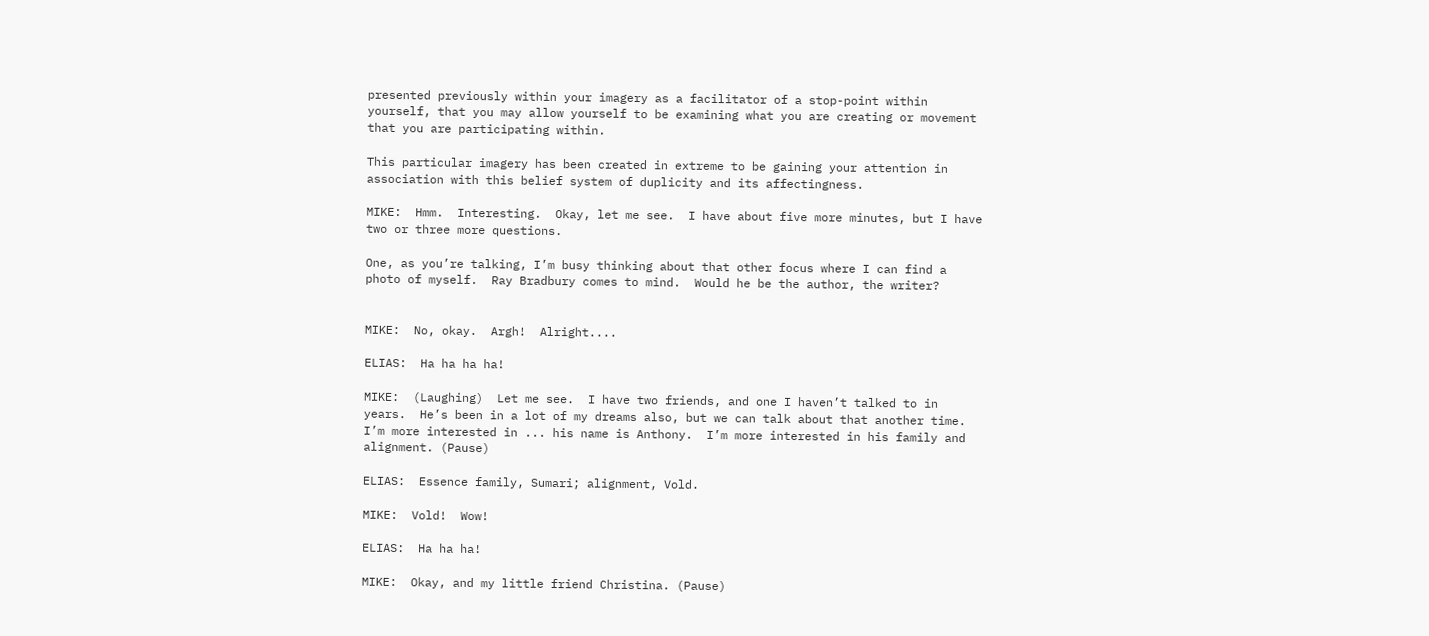presented previously within your imagery as a facilitator of a stop-point within yourself, that you may allow yourself to be examining what you are creating or movement that you are participating within.

This particular imagery has been created in extreme to be gaining your attention in association with this belief system of duplicity and its affectingness.

MIKE:  Hmm.  Interesting.  Okay, let me see.  I have about five more minutes, but I have two or three more questions.

One, as you’re talking, I’m busy thinking about that other focus where I can find a photo of myself.  Ray Bradbury comes to mind.  Would he be the author, the writer?


MIKE:  No, okay.  Argh!  Alright....

ELIAS:  Ha ha ha ha!

MIKE:  (Laughing)  Let me see.  I have two friends, and one I haven’t talked to in years.  He’s been in a lot of my dreams also, but we can talk about that another time.  I’m more interested in ... his name is Anthony.  I’m more interested in his family and alignment. (Pause)

ELIAS:  Essence family, Sumari; alignment, Vold.

MIKE:  Vold!  Wow!

ELIAS:  Ha ha ha!

MIKE:  Okay, and my little friend Christina. (Pause)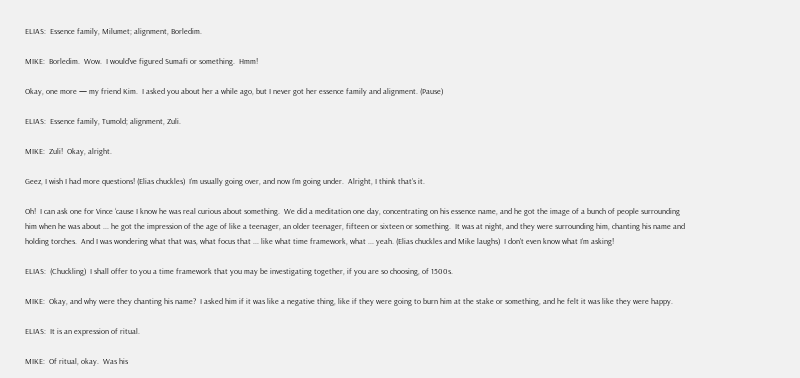ELIAS:  Essence family, Milumet; alignment, Borledim.

MIKE:  Borledim.  Wow.  I would’ve figured Sumafi or something.  Hmm!

Okay, one more — my friend Kim.  I asked you about her a while ago, but I never got her essence family and alignment. (Pause)

ELIAS:  Essence family, Tumold; alignment, Zuli.

MIKE:  Zuli!  Okay, alright.

Geez, I wish I had more questions! (Elias chuckles)  I’m usually going over, and now I’m going under.  Alright, I think that’s it.

Oh!  I can ask one for Vince ‘cause I know he was real curious about something.  We did a meditation one day, concentrating on his essence name, and he got the image of a bunch of people surrounding him when he was about ... he got the impression of the age of like a teenager, an older teenager, fifteen or sixteen or something.  It was at night, and they were surrounding him, chanting his name and holding torches.  And I was wondering what that was, what focus that ... like what time framework, what ... yeah. (Elias chuckles and Mike laughs)  I don’t even know what I’m asking!

ELIAS:  (Chuckling)  I shall offer to you a time framework that you may be investigating together, if you are so choosing, of 1500s.

MIKE:  Okay, and why were they chanting his name?  I asked him if it was like a negative thing, like if they were going to burn him at the stake or something, and he felt it was like they were happy.

ELIAS:  It is an expression of ritual.

MIKE:  Of ritual, okay.  Was his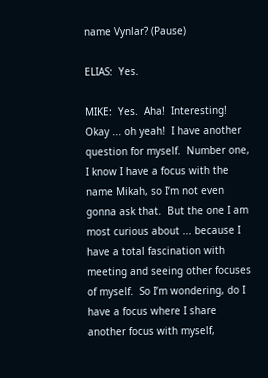name Vynlar? (Pause)

ELIAS:  Yes.

MIKE:  Yes.  Aha!  Interesting!  Okay ... oh yeah!  I have another question for myself.  Number one, I know I have a focus with the name Mikah, so I’m not even gonna ask that.  But the one I am most curious about ... because I have a total fascination with meeting and seeing other focuses of myself.  So I’m wondering, do I have a focus where I share another focus with myself,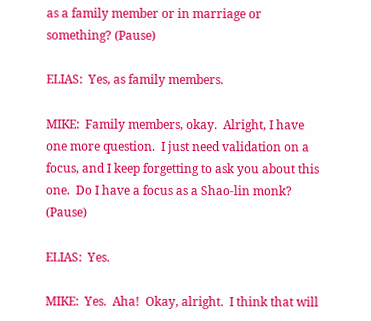as a family member or in marriage or something? (Pause)

ELIAS:  Yes, as family members.

MIKE:  Family members, okay.  Alright, I have one more question.  I just need validation on a focus, and I keep forgetting to ask you about this one.  Do I have a focus as a Shao-lin monk? (Pause)

ELIAS:  Yes.

MIKE:  Yes.  Aha!  Okay, alright.  I think that will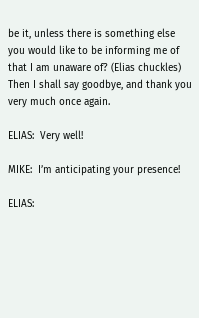be it, unless there is something else you would like to be informing me of that I am unaware of? (Elias chuckles)  Then I shall say goodbye, and thank you very much once again.

ELIAS:  Very well!

MIKE:  I’m anticipating your presence!

ELIAS: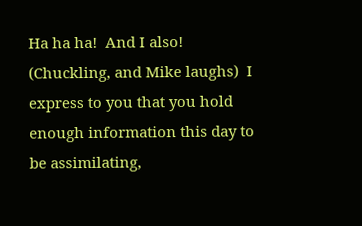Ha ha ha!  And I also! (Chuckling, and Mike laughs)  I express to you that you hold enough information this day to be assimilating,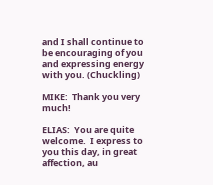and I shall continue to be encouraging of you and expressing energy with you. (Chuckling)

MIKE:  Thank you very much!

ELIAS:  You are quite welcome.  I express to you this day, in great affection, au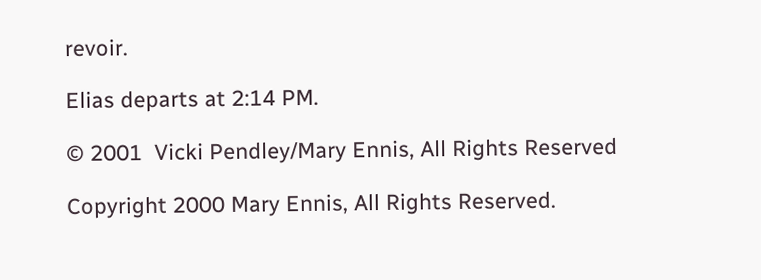revoir.

Elias departs at 2:14 PM.

© 2001  Vicki Pendley/Mary Ennis, All Rights Reserved

Copyright 2000 Mary Ennis, All Rights Reserved.